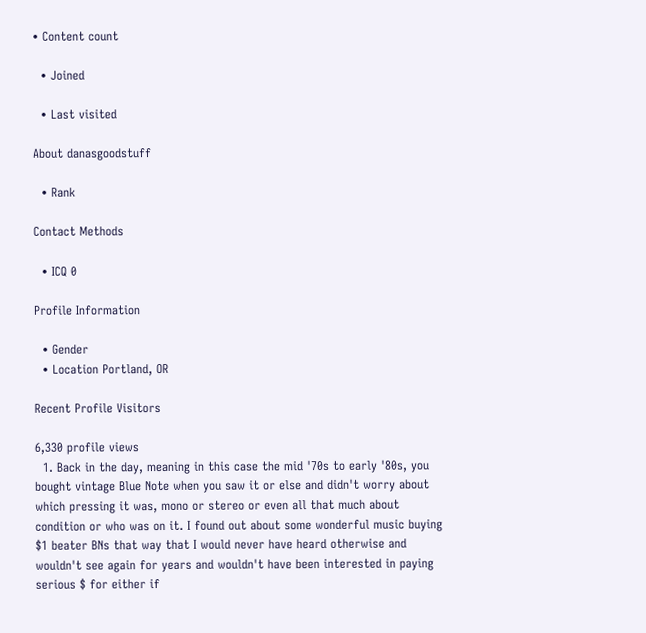• Content count

  • Joined

  • Last visited

About danasgoodstuff

  • Rank

Contact Methods

  • ICQ 0

Profile Information

  • Gender
  • Location Portland, OR

Recent Profile Visitors

6,330 profile views
  1. Back in the day, meaning in this case the mid '70s to early '80s, you bought vintage Blue Note when you saw it or else and didn't worry about which pressing it was, mono or stereo or even all that much about condition or who was on it. I found out about some wonderful music buying $1 beater BNs that way that I would never have heard otherwise and wouldn't see again for years and wouldn't have been interested in paying serious $ for either if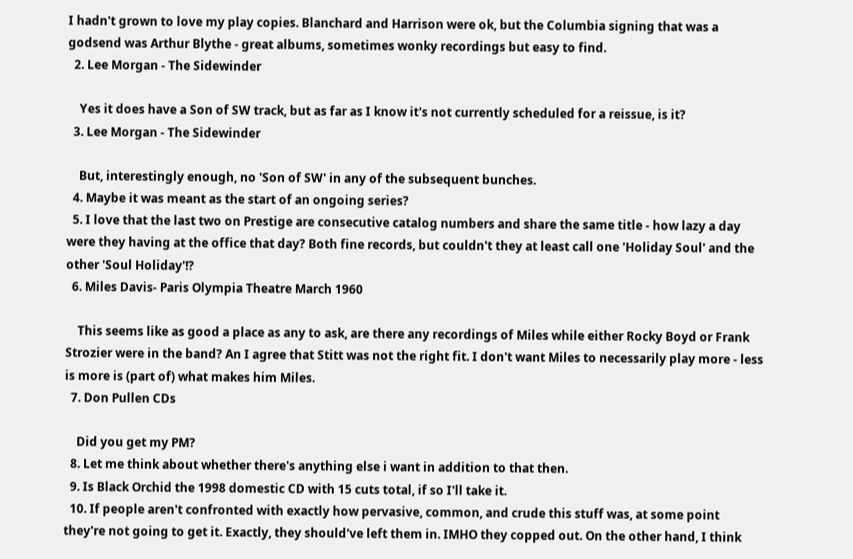I hadn't grown to love my play copies. Blanchard and Harrison were ok, but the Columbia signing that was a godsend was Arthur Blythe - great albums, sometimes wonky recordings but easy to find.
  2. Lee Morgan - The Sidewinder

    Yes it does have a Son of SW track, but as far as I know it's not currently scheduled for a reissue, is it?
  3. Lee Morgan - The Sidewinder

    But, interestingly enough, no 'Son of SW' in any of the subsequent bunches.
  4. Maybe it was meant as the start of an ongoing series?
  5. I love that the last two on Prestige are consecutive catalog numbers and share the same title - how lazy a day were they having at the office that day? Both fine records, but couldn't they at least call one 'Holiday Soul' and the other 'Soul Holiday'!?
  6. Miles Davis- Paris Olympia Theatre March 1960

    This seems like as good a place as any to ask, are there any recordings of Miles while either Rocky Boyd or Frank Strozier were in the band? An I agree that Stitt was not the right fit. I don't want Miles to necessarily play more - less is more is (part of) what makes him Miles.
  7. Don Pullen CDs

    Did you get my PM?
  8. Let me think about whether there's anything else i want in addition to that then.
  9. Is Black Orchid the 1998 domestic CD with 15 cuts total, if so I'll take it.
  10. If people aren't confronted with exactly how pervasive, common, and crude this stuff was, at some point they're not going to get it. Exactly, they should've left them in. IMHO they copped out. On the other hand, I think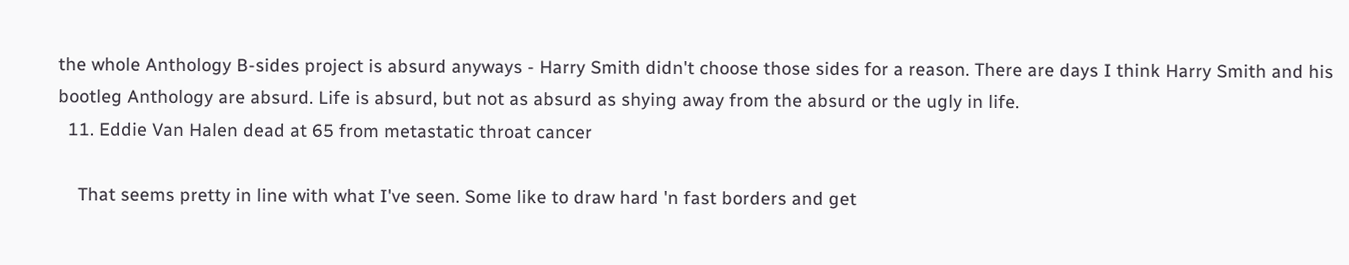the whole Anthology B-sides project is absurd anyways - Harry Smith didn't choose those sides for a reason. There are days I think Harry Smith and his bootleg Anthology are absurd. Life is absurd, but not as absurd as shying away from the absurd or the ugly in life.
  11. Eddie Van Halen dead at 65 from metastatic throat cancer

    That seems pretty in line with what I've seen. Some like to draw hard 'n fast borders and get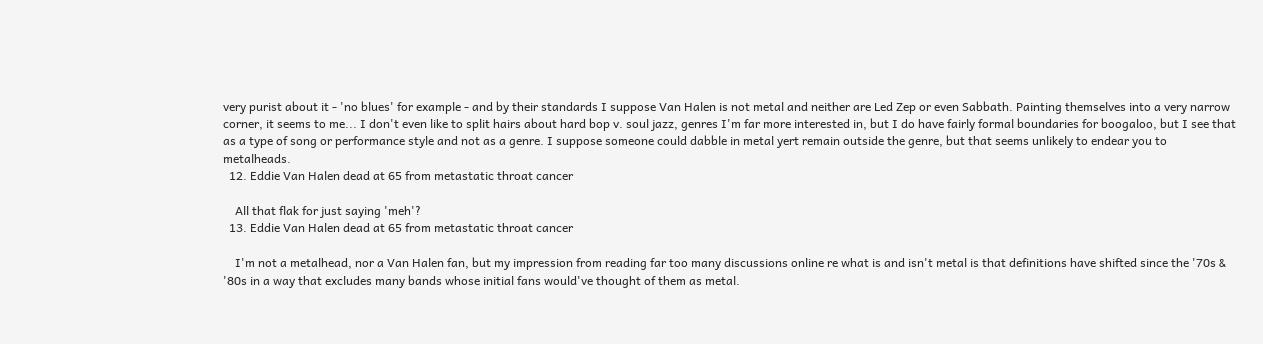very purist about it - 'no blues' for example - and by their standards I suppose Van Halen is not metal and neither are Led Zep or even Sabbath. Painting themselves into a very narrow corner, it seems to me... I don't even like to split hairs about hard bop v. soul jazz, genres I'm far more interested in, but I do have fairly formal boundaries for boogaloo, but I see that as a type of song or performance style and not as a genre. I suppose someone could dabble in metal yert remain outside the genre, but that seems unlikely to endear you to metalheads.
  12. Eddie Van Halen dead at 65 from metastatic throat cancer

    All that flak for just saying 'meh'?
  13. Eddie Van Halen dead at 65 from metastatic throat cancer

    I'm not a metalhead, nor a Van Halen fan, but my impression from reading far too many discussions online re what is and isn't metal is that definitions have shifted since the '70s & '80s in a way that excludes many bands whose initial fans would've thought of them as metal.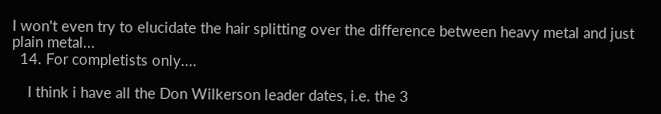I won't even try to elucidate the hair splitting over the difference between heavy metal and just plain metal...
  14. For completists only....

    I think i have all the Don Wilkerson leader dates, i.e. the 3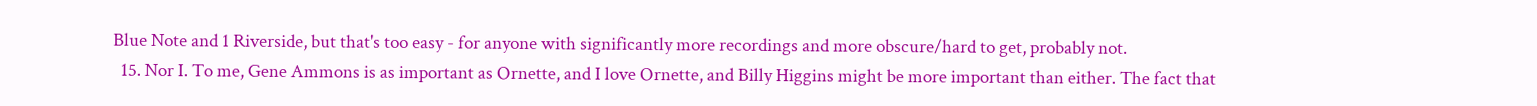Blue Note and 1 Riverside, but that's too easy - for anyone with significantly more recordings and more obscure/hard to get, probably not.
  15. Nor I. To me, Gene Ammons is as important as Ornette, and I love Ornette, and Billy Higgins might be more important than either. The fact that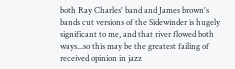both Ray Charles' band and James brown's bands cut versions of the Sidewinder is hugely significant to me, and that river flowed both ways...so this may be the greatest failing of received opinion in jazz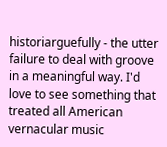historiarguefully - the utter failure to deal with groove in a meaningful way. I'd love to see something that treated all American vernacular music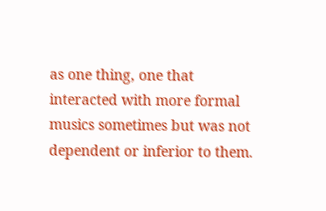as one thing, one that interacted with more formal musics sometimes but was not dependent or inferior to them.